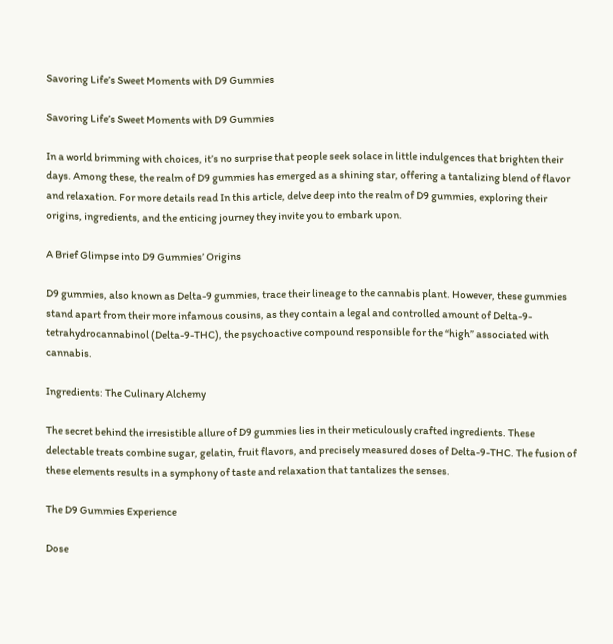Savoring Life’s Sweet Moments with D9 Gummies

Savoring Life’s Sweet Moments with D9 Gummies

In a world brimming with choices, it’s no surprise that people seek solace in little indulgences that brighten their days. Among these, the realm of D9 gummies has emerged as a shining star, offering a tantalizing blend of flavor and relaxation. For more details read In this article, delve deep into the realm of D9 gummies, exploring their origins, ingredients, and the enticing journey they invite you to embark upon.

A Brief Glimpse into D9 Gummies’ Origins

D9 gummies, also known as Delta-9 gummies, trace their lineage to the cannabis plant. However, these gummies stand apart from their more infamous cousins, as they contain a legal and controlled amount of Delta-9-tetrahydrocannabinol (Delta-9-THC), the psychoactive compound responsible for the “high” associated with cannabis.

Ingredients: The Culinary Alchemy

The secret behind the irresistible allure of D9 gummies lies in their meticulously crafted ingredients. These delectable treats combine sugar, gelatin, fruit flavors, and precisely measured doses of Delta-9-THC. The fusion of these elements results in a symphony of taste and relaxation that tantalizes the senses.

The D9 Gummies Experience

Dose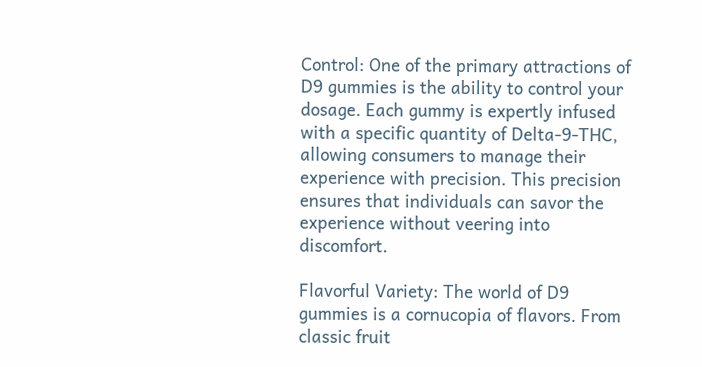Control: One of the primary attractions of D9 gummies is the ability to control your dosage. Each gummy is expertly infused with a specific quantity of Delta-9-THC, allowing consumers to manage their experience with precision. This precision ensures that individuals can savor the experience without veering into discomfort.

Flavorful Variety: The world of D9 gummies is a cornucopia of flavors. From classic fruit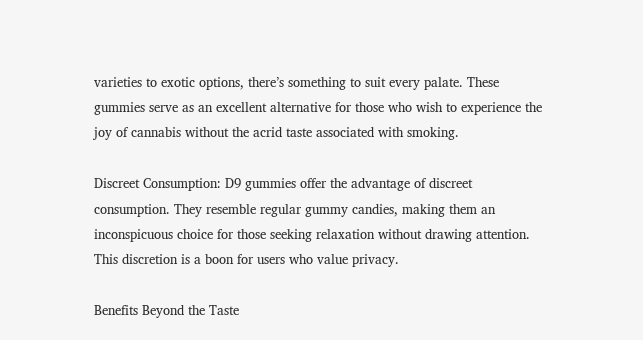varieties to exotic options, there’s something to suit every palate. These gummies serve as an excellent alternative for those who wish to experience the joy of cannabis without the acrid taste associated with smoking.

Discreet Consumption: D9 gummies offer the advantage of discreet consumption. They resemble regular gummy candies, making them an inconspicuous choice for those seeking relaxation without drawing attention. This discretion is a boon for users who value privacy.

Benefits Beyond the Taste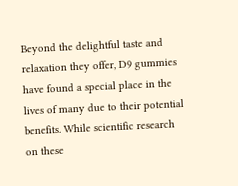Beyond the delightful taste and relaxation they offer, D9 gummies have found a special place in the lives of many due to their potential benefits. While scientific research on these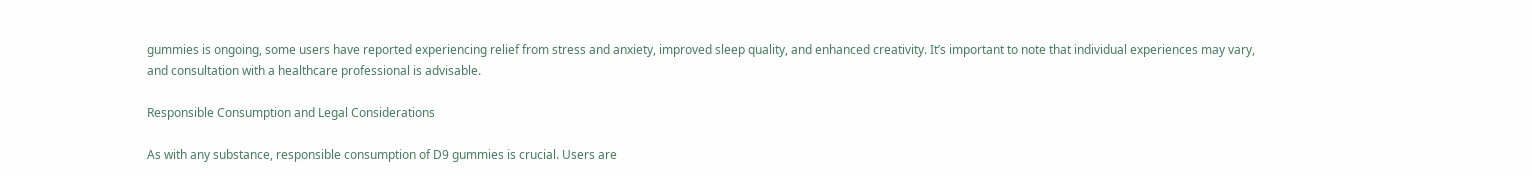gummies is ongoing, some users have reported experiencing relief from stress and anxiety, improved sleep quality, and enhanced creativity. It’s important to note that individual experiences may vary, and consultation with a healthcare professional is advisable.

Responsible Consumption and Legal Considerations

As with any substance, responsible consumption of D9 gummies is crucial. Users are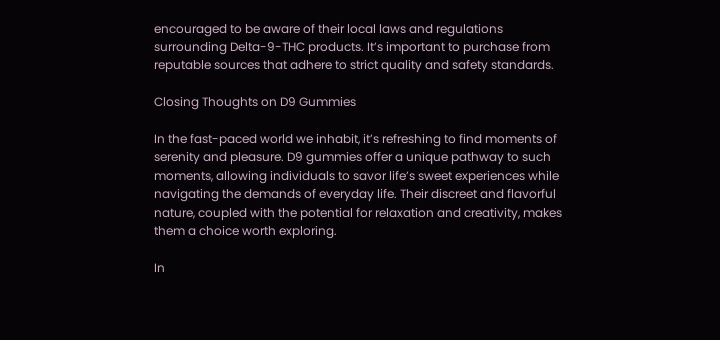encouraged to be aware of their local laws and regulations surrounding Delta-9-THC products. It’s important to purchase from reputable sources that adhere to strict quality and safety standards.

Closing Thoughts on D9 Gummies

In the fast-paced world we inhabit, it’s refreshing to find moments of serenity and pleasure. D9 gummies offer a unique pathway to such moments, allowing individuals to savor life’s sweet experiences while navigating the demands of everyday life. Their discreet and flavorful nature, coupled with the potential for relaxation and creativity, makes them a choice worth exploring.

In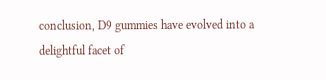conclusion, D9 gummies have evolved into a delightful facet of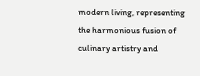modern living, representing the harmonious fusion of culinary artistry and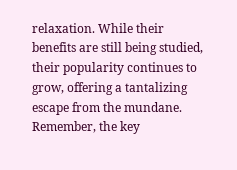relaxation. While their benefits are still being studied, their popularity continues to grow, offering a tantalizing escape from the mundane. Remember, the key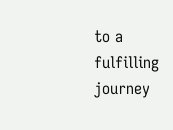to a fulfilling journey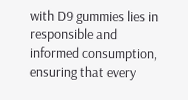with D9 gummies lies in responsible and informed consumption, ensuring that every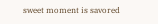sweet moment is savored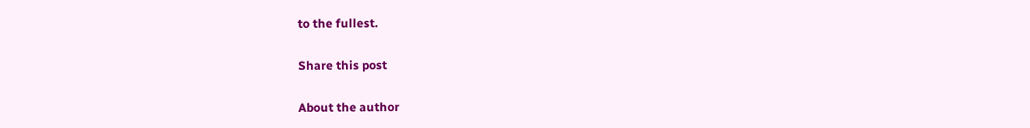to the fullest.

Share this post

About the author